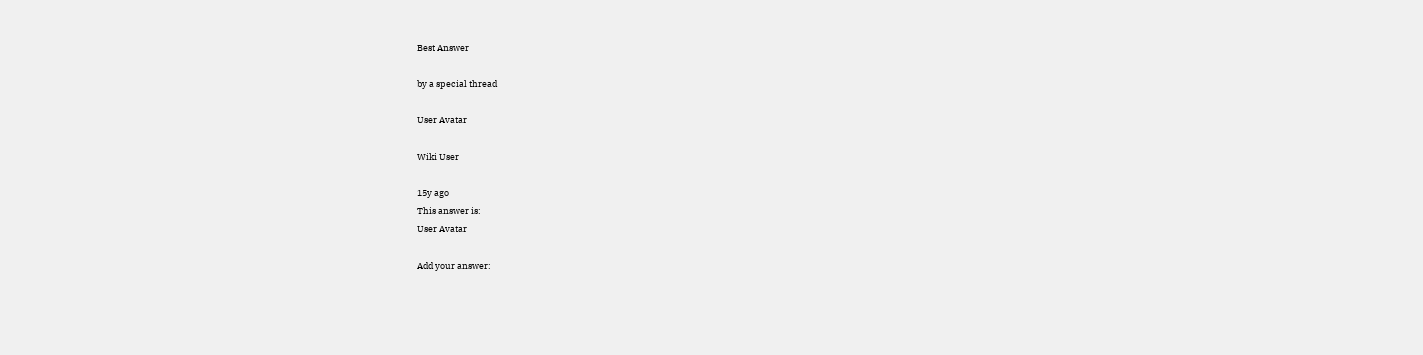Best Answer

by a special thread

User Avatar

Wiki User

15y ago
This answer is:
User Avatar

Add your answer: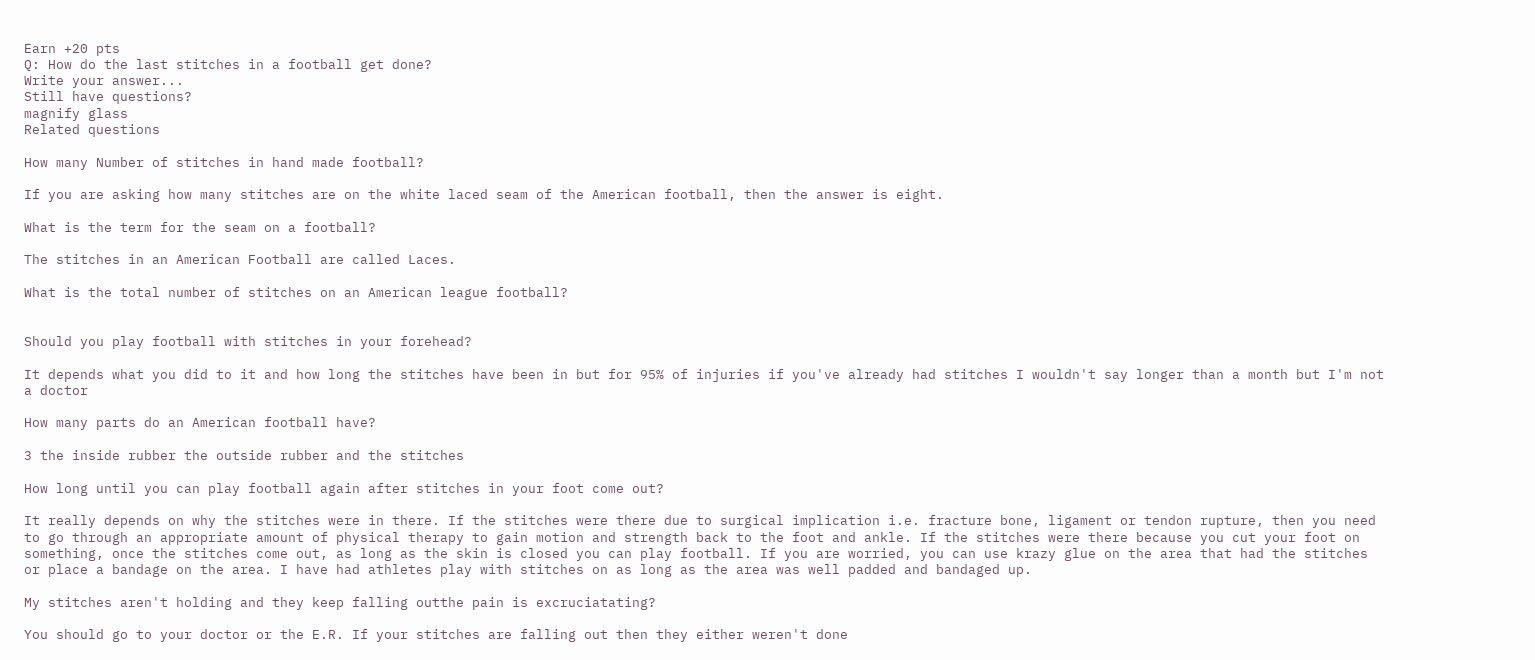Earn +20 pts
Q: How do the last stitches in a football get done?
Write your answer...
Still have questions?
magnify glass
Related questions

How many Number of stitches in hand made football?

If you are asking how many stitches are on the white laced seam of the American football, then the answer is eight.

What is the term for the seam on a football?

The stitches in an American Football are called Laces.

What is the total number of stitches on an American league football?


Should you play football with stitches in your forehead?

It depends what you did to it and how long the stitches have been in but for 95% of injuries if you've already had stitches I wouldn't say longer than a month but I'm not a doctor

How many parts do an American football have?

3 the inside rubber the outside rubber and the stitches

How long until you can play football again after stitches in your foot come out?

It really depends on why the stitches were in there. If the stitches were there due to surgical implication i.e. fracture bone, ligament or tendon rupture, then you need to go through an appropriate amount of physical therapy to gain motion and strength back to the foot and ankle. If the stitches were there because you cut your foot on something, once the stitches come out, as long as the skin is closed you can play football. If you are worried, you can use krazy glue on the area that had the stitches or place a bandage on the area. I have had athletes play with stitches on as long as the area was well padded and bandaged up.

My stitches aren't holding and they keep falling outthe pain is excruciatating?

You should go to your doctor or the E.R. If your stitches are falling out then they either weren't done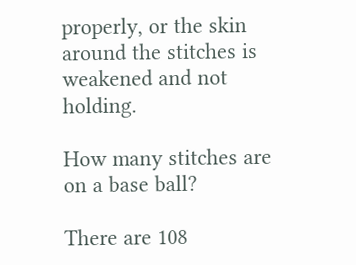properly, or the skin around the stitches is weakened and not holding.

How many stitches are on a base ball?

There are 108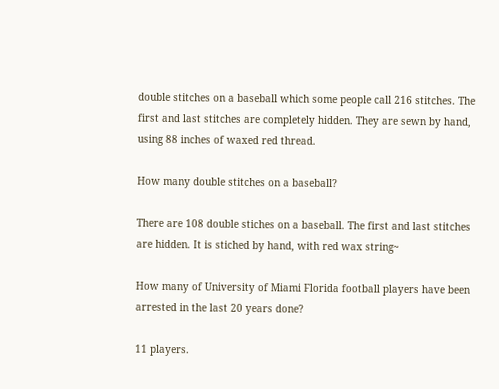double stitches on a baseball which some people call 216 stitches. The first and last stitches are completely hidden. They are sewn by hand, using 88 inches of waxed red thread.

How many double stitches on a baseball?

There are 108 double stiches on a baseball. The first and last stitches are hidden. It is stiched by hand, with red wax string~

How many of University of Miami Florida football players have been arrested in the last 20 years done?

11 players.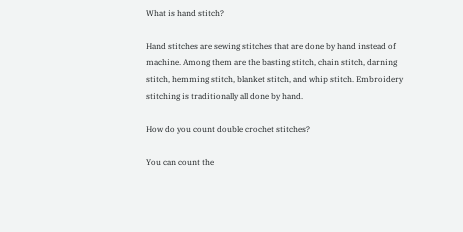What is hand stitch?

Hand stitches are sewing stitches that are done by hand instead of machine. Among them are the basting stitch, chain stitch, darning stitch, hemming stitch, blanket stitch, and whip stitch. Embroidery stitching is traditionally all done by hand.

How do you count double crochet stitches?

You can count the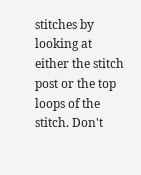stitches by looking at either the stitch post or the top loops of the stitch. Don't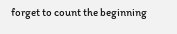forget to count the beginning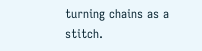turning chains as a stitch.